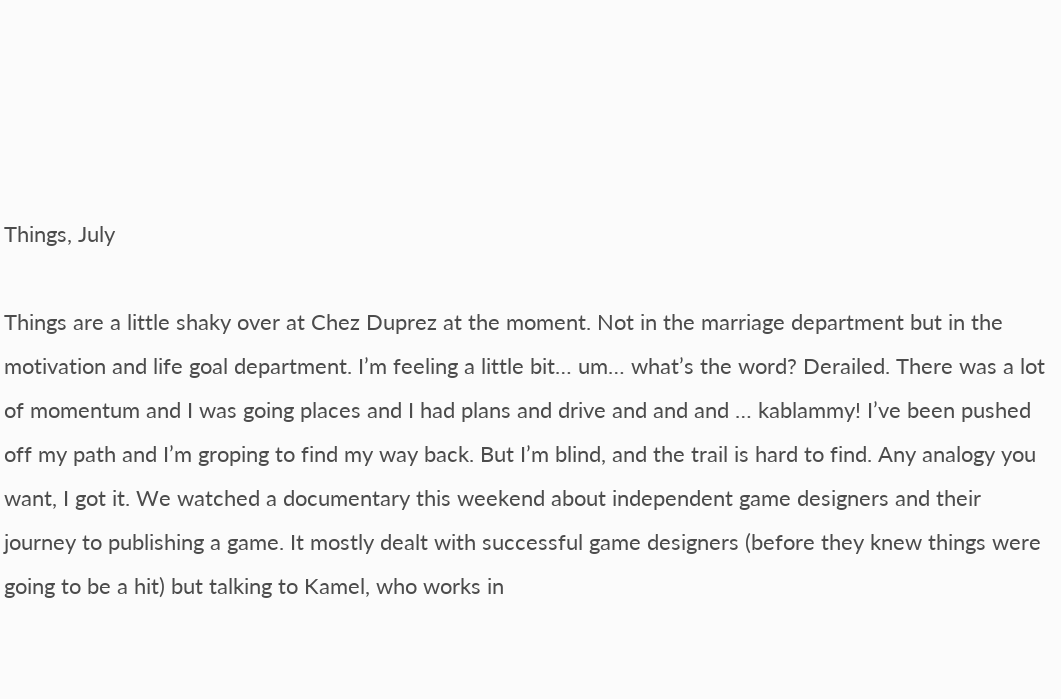Things, July

Things are a little shaky over at Chez Duprez at the moment. Not in the marriage department but in the motivation and life goal department. I’m feeling a little bit… um… what’s the word? Derailed. There was a lot of momentum and I was going places and I had plans and drive and and and … kablammy! I’ve been pushed off my path and I’m groping to find my way back. But I’m blind, and the trail is hard to find. Any analogy you want, I got it. We watched a documentary this weekend about independent game designers and their journey to publishing a game. It mostly dealt with successful game designers (before they knew things were going to be a hit) but talking to Kamel, who works in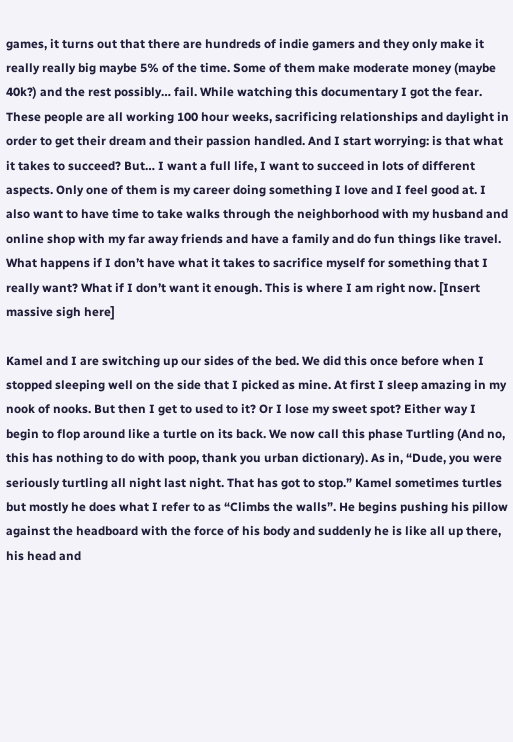games, it turns out that there are hundreds of indie gamers and they only make it really really big maybe 5% of the time. Some of them make moderate money (maybe 40k?) and the rest possibly… fail. While watching this documentary I got the fear. These people are all working 100 hour weeks, sacrificing relationships and daylight in order to get their dream and their passion handled. And I start worrying: is that what it takes to succeed? But… I want a full life, I want to succeed in lots of different aspects. Only one of them is my career doing something I love and I feel good at. I also want to have time to take walks through the neighborhood with my husband and online shop with my far away friends and have a family and do fun things like travel. What happens if I don’t have what it takes to sacrifice myself for something that I really want? What if I don’t want it enough. This is where I am right now. [Insert massive sigh here]

Kamel and I are switching up our sides of the bed. We did this once before when I stopped sleeping well on the side that I picked as mine. At first I sleep amazing in my nook of nooks. But then I get to used to it? Or I lose my sweet spot? Either way I begin to flop around like a turtle on its back. We now call this phase Turtling (And no, this has nothing to do with poop, thank you urban dictionary). As in, “Dude, you were seriously turtling all night last night. That has got to stop.” Kamel sometimes turtles but mostly he does what I refer to as “Climbs the walls”. He begins pushing his pillow against the headboard with the force of his body and suddenly he is like all up there, his head and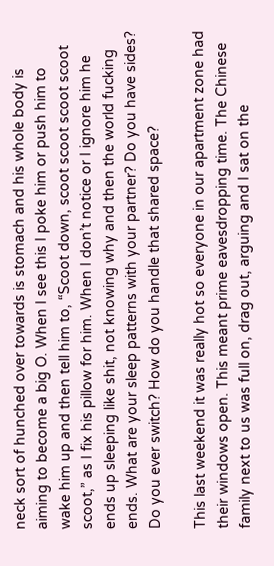neck sort of hunched over towards is stomach and his whole body is aiming to become a big O. When I see this I poke him or push him to wake him up and then tell him to, “Scoot down, scoot scoot scoot scoot scoot,” as I fix his pillow for him. When I don’t notice or I ignore him he ends up sleeping like shit, not knowing why and then the world fucking ends. What are your sleep patterns with your partner? Do you have sides? Do you ever switch? How do you handle that shared space?

This last weekend it was really hot so everyone in our apartment zone had their windows open. This meant prime eavesdropping time. The Chinese family next to us was full on, drag out, arguing and I sat on the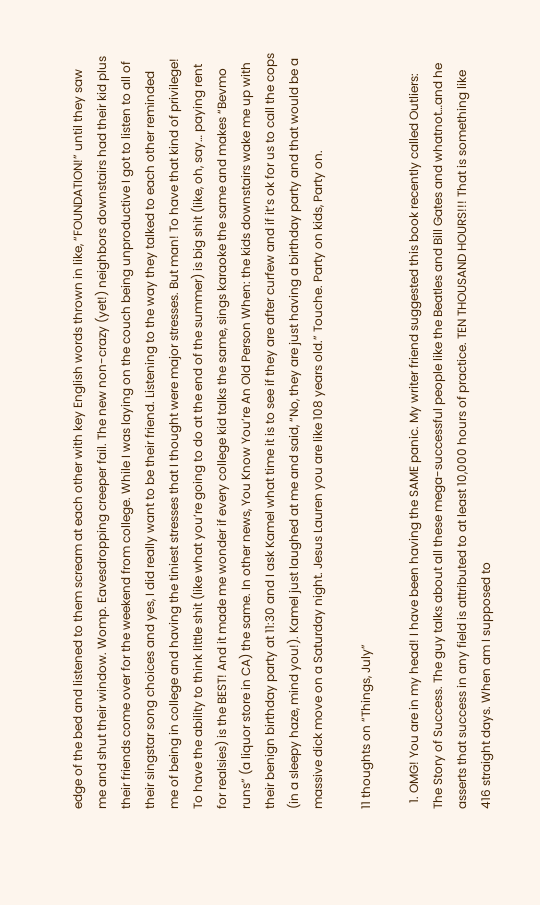edge of the bed and listened to them scream at each other with key English words thrown in like, “FOUNDATION!” until they saw me and shut their window. Womp. Eavesdropping creeper fail. The new non-crazy (yet!) neighbors downstairs had their kid plus their friends come over for the weekend from college. While I was laying on the couch being unproductive I got to listen to all of their singstar song choices and yes, I did really want to be their friend. Listening to the way they talked to each other reminded me of being in college and having the tiniest stresses that I thought were major stresses. But man! To have that kind of privilege! To have the ability to think little shit (like what you’re going to do at the end of the summer) is big shit (like, oh, say… paying rent for realsies) is the BEST! And it made me wonder if every college kid talks the same, sings karaoke the same and makes “Bevmo runs” (a liquor store in CA) the same. In other news, You Know You’re An Old Person When: the kids downstairs wake me up with their benign birthday party at 11:30 and I ask Kamel what time it is to see if they are after curfew and if it’s ok for us to call the cops (in a sleepy haze, mind you!). Kamel just laughed at me and said, “No, they are just having a birthday party and that would be a massive dick move on a Saturday night. Jesus Lauren you are like 108 years old.” Touche. Party on kids, Party on.

11 thoughts on “Things, July”

  1. OMG! You are in my head! I have been having the SAME panic. My writer friend suggested this book recently called Outliers: The Story of Success. The guy talks about all these mega-successful people like the Beatles and Bill Gates and whatnot…and he asserts that success in any field is attributed to at least 10,000 hours of practice. TEN THOUSAND HOURS!!! That is something like 416 straight days. When am I supposed to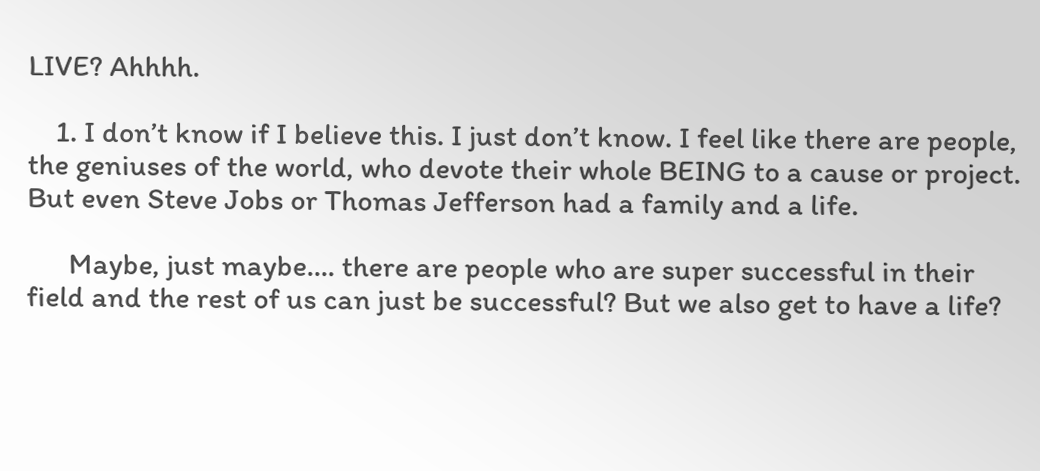LIVE? Ahhhh.

    1. I don’t know if I believe this. I just don’t know. I feel like there are people, the geniuses of the world, who devote their whole BEING to a cause or project. But even Steve Jobs or Thomas Jefferson had a family and a life.

      Maybe, just maybe…. there are people who are super successful in their field and the rest of us can just be successful? But we also get to have a life?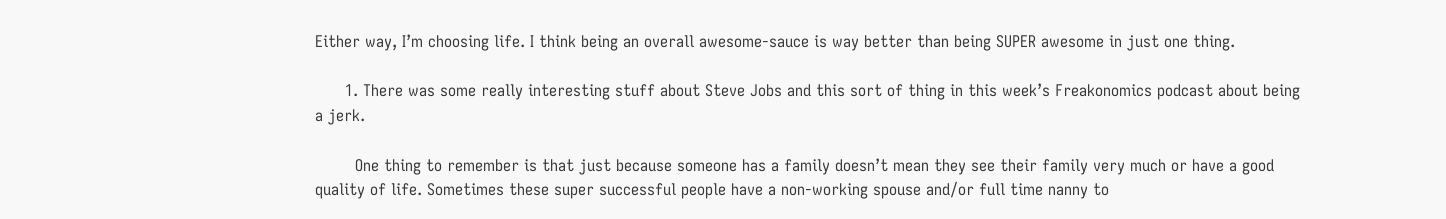Either way, I’m choosing life. I think being an overall awesome-sauce is way better than being SUPER awesome in just one thing.

      1. There was some really interesting stuff about Steve Jobs and this sort of thing in this week’s Freakonomics podcast about being a jerk.

        One thing to remember is that just because someone has a family doesn’t mean they see their family very much or have a good quality of life. Sometimes these super successful people have a non-working spouse and/or full time nanny to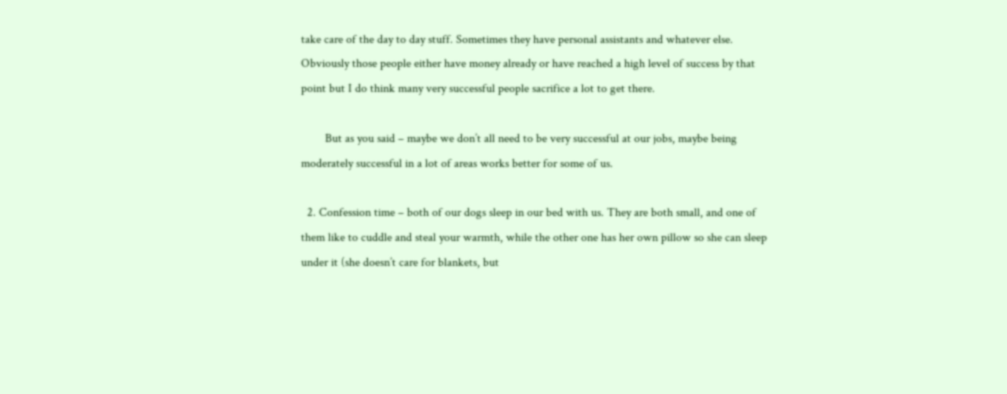take care of the day to day stuff. Sometimes they have personal assistants and whatever else. Obviously those people either have money already or have reached a high level of success by that point but I do think many very successful people sacrifice a lot to get there.

        But as you said – maybe we don’t all need to be very successful at our jobs, maybe being moderately successful in a lot of areas works better for some of us.

  2. Confession time – both of our dogs sleep in our bed with us. They are both small, and one of them like to cuddle and steal your warmth, while the other one has her own pillow so she can sleep under it (she doesn’t care for blankets, but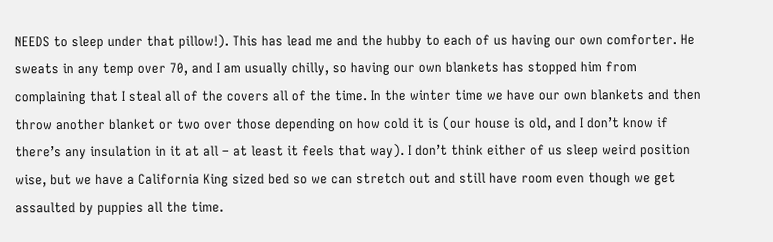NEEDS to sleep under that pillow!). This has lead me and the hubby to each of us having our own comforter. He sweats in any temp over 70, and I am usually chilly, so having our own blankets has stopped him from complaining that I steal all of the covers all of the time. In the winter time we have our own blankets and then throw another blanket or two over those depending on how cold it is (our house is old, and I don’t know if there’s any insulation in it at all – at least it feels that way). I don’t think either of us sleep weird position wise, but we have a California King sized bed so we can stretch out and still have room even though we get assaulted by puppies all the time.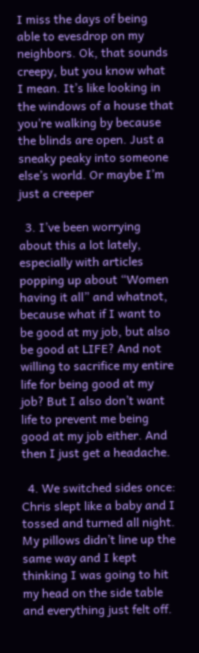I miss the days of being able to evesdrop on my neighbors. Ok, that sounds creepy, but you know what I mean. It’s like looking in the windows of a house that you’re walking by because the blinds are open. Just a sneaky peaky into someone else’s world. Or maybe I’m just a creeper

  3. I’ve been worrying about this a lot lately, especially with articles popping up about “Women having it all” and whatnot, because what if I want to be good at my job, but also be good at LIFE? And not willing to sacrifice my entire life for being good at my job? But I also don’t want life to prevent me being good at my job either. And then I just get a headache.

  4. We switched sides once: Chris slept like a baby and I tossed and turned all night. My pillows didn’t line up the same way and I kept thinking I was going to hit my head on the side table and everything just felt off.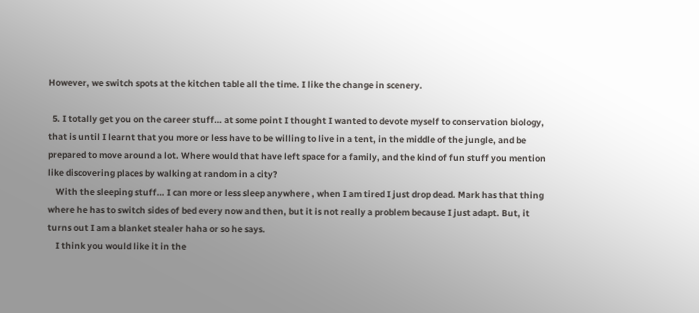However, we switch spots at the kitchen table all the time. I like the change in scenery.

  5. I totally get you on the career stuff… at some point I thought I wanted to devote myself to conservation biology, that is until I learnt that you more or less have to be willing to live in a tent, in the middle of the jungle, and be prepared to move around a lot. Where would that have left space for a family, and the kind of fun stuff you mention like discovering places by walking at random in a city?
    With the sleeping stuff… I can more or less sleep anywhere , when I am tired I just drop dead. Mark has that thing where he has to switch sides of bed every now and then, but it is not really a problem because I just adapt. But, it turns out I am a blanket stealer haha or so he says.
    I think you would like it in the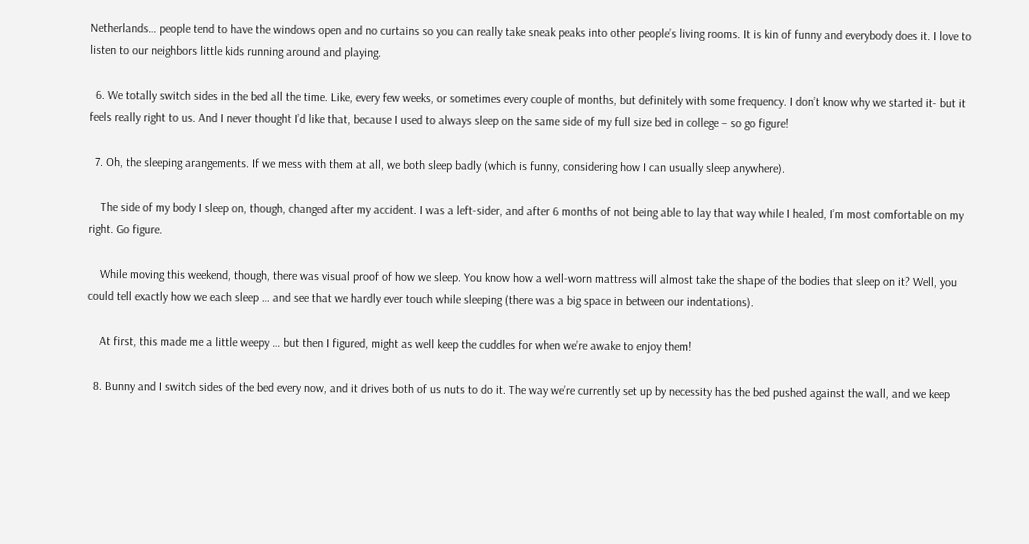Netherlands… people tend to have the windows open and no curtains so you can really take sneak peaks into other people’s living rooms. It is kin of funny and everybody does it. I love to listen to our neighbors little kids running around and playing.

  6. We totally switch sides in the bed all the time. Like, every few weeks, or sometimes every couple of months, but definitely with some frequency. I don’t know why we started it- but it feels really right to us. And I never thought I’d like that, because I used to always sleep on the same side of my full size bed in college – so go figure!

  7. Oh, the sleeping arangements. If we mess with them at all, we both sleep badly (which is funny, considering how I can usually sleep anywhere).

    The side of my body I sleep on, though, changed after my accident. I was a left-sider, and after 6 months of not being able to lay that way while I healed, I’m most comfortable on my right. Go figure.

    While moving this weekend, though, there was visual proof of how we sleep. You know how a well-worn mattress will almost take the shape of the bodies that sleep on it? Well, you could tell exactly how we each sleep … and see that we hardly ever touch while sleeping (there was a big space in between our indentations).

    At first, this made me a little weepy … but then I figured, might as well keep the cuddles for when we’re awake to enjoy them!

  8. Bunny and I switch sides of the bed every now, and it drives both of us nuts to do it. The way we’re currently set up by necessity has the bed pushed against the wall, and we keep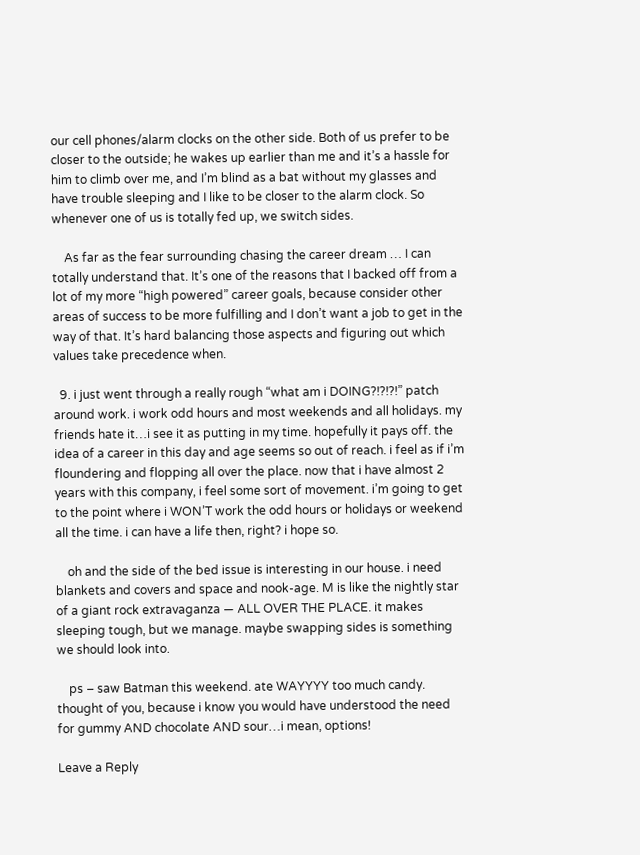our cell phones/alarm clocks on the other side. Both of us prefer to be closer to the outside; he wakes up earlier than me and it’s a hassle for him to climb over me, and I’m blind as a bat without my glasses and have trouble sleeping and I like to be closer to the alarm clock. So whenever one of us is totally fed up, we switch sides.

    As far as the fear surrounding chasing the career dream … I can totally understand that. It’s one of the reasons that I backed off from a lot of my more “high powered” career goals, because consider other areas of success to be more fulfilling and I don’t want a job to get in the way of that. It’s hard balancing those aspects and figuring out which values take precedence when.

  9. i just went through a really rough “what am i DOING?!?!?!” patch around work. i work odd hours and most weekends and all holidays. my friends hate it…i see it as putting in my time. hopefully it pays off. the idea of a career in this day and age seems so out of reach. i feel as if i’m floundering and flopping all over the place. now that i have almost 2 years with this company, i feel some sort of movement. i’m going to get to the point where i WON’T work the odd hours or holidays or weekend all the time. i can have a life then, right? i hope so.

    oh and the side of the bed issue is interesting in our house. i need blankets and covers and space and nook-age. M is like the nightly star of a giant rock extravaganza — ALL OVER THE PLACE. it makes sleeping tough, but we manage. maybe swapping sides is something we should look into.

    ps – saw Batman this weekend. ate WAYYYY too much candy. thought of you, because i know you would have understood the need for gummy AND chocolate AND sour…i mean, options!

Leave a Reply